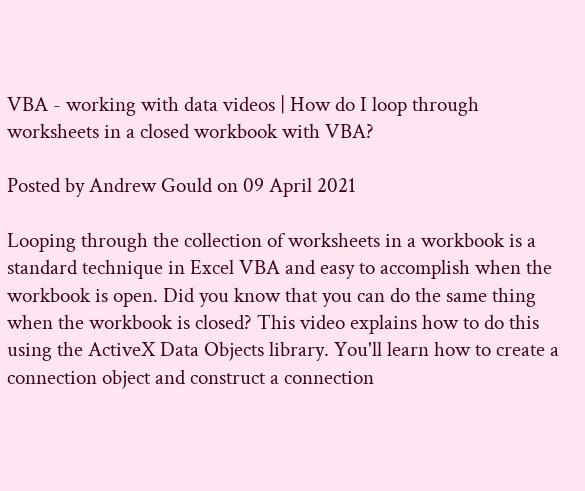VBA - working with data videos | How do I loop through worksheets in a closed workbook with VBA?

Posted by Andrew Gould on 09 April 2021

Looping through the collection of worksheets in a workbook is a standard technique in Excel VBA and easy to accomplish when the workbook is open. Did you know that you can do the same thing when the workbook is closed? This video explains how to do this using the ActiveX Data Objects library. You'll learn how to create a connection object and construct a connection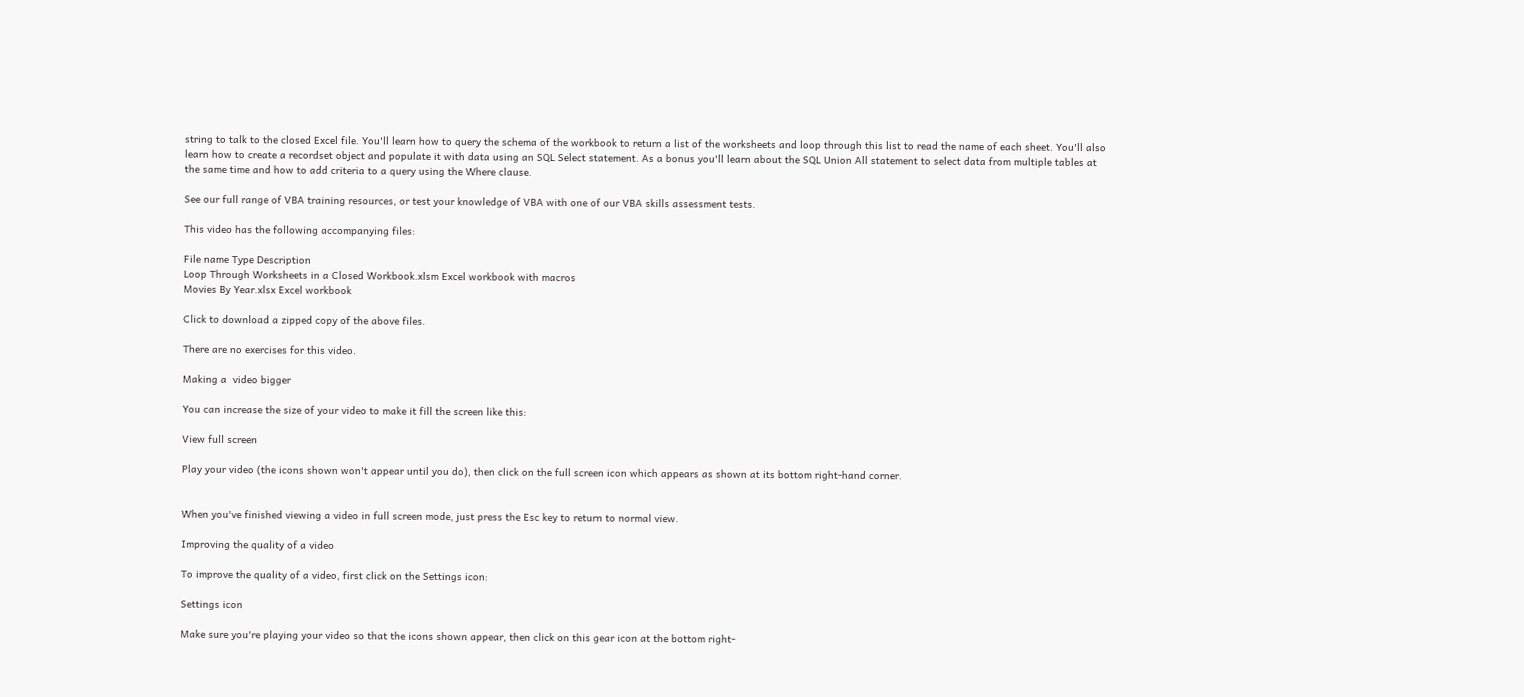string to talk to the closed Excel file. You'll learn how to query the schema of the workbook to return a list of the worksheets and loop through this list to read the name of each sheet. You'll also learn how to create a recordset object and populate it with data using an SQL Select statement. As a bonus you'll learn about the SQL Union All statement to select data from multiple tables at the same time and how to add criteria to a query using the Where clause.

See our full range of VBA training resources, or test your knowledge of VBA with one of our VBA skills assessment tests.

This video has the following accompanying files:

File name Type Description
Loop Through Worksheets in a Closed Workbook.xlsm Excel workbook with macros
Movies By Year.xlsx Excel workbook

Click to download a zipped copy of the above files.

There are no exercises for this video.

Making a  video bigger

You can increase the size of your video to make it fill the screen like this:

View full screen

Play your video (the icons shown won't appear until you do), then click on the full screen icon which appears as shown at its bottom right-hand corner.


When you've finished viewing a video in full screen mode, just press the Esc key to return to normal view.

Improving the quality of a video

To improve the quality of a video, first click on the Settings icon:

Settings icon

Make sure you're playing your video so that the icons shown appear, then click on this gear icon at the bottom right-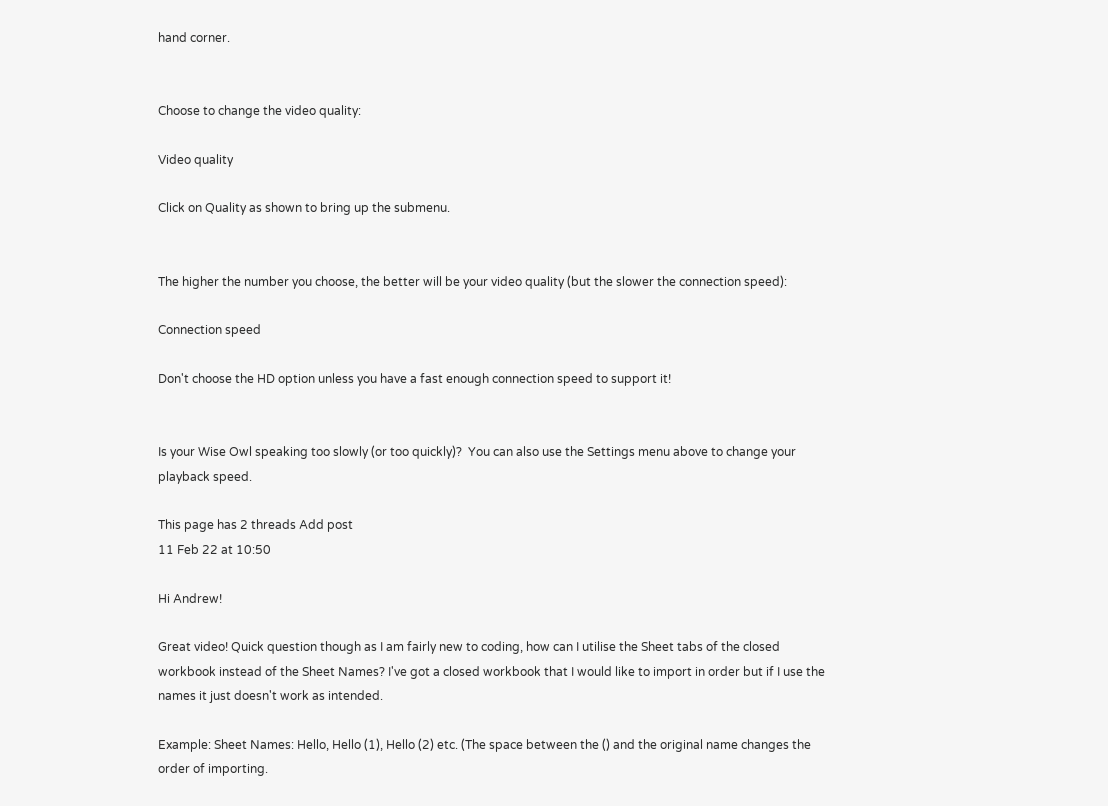hand corner.


Choose to change the video quality:

Video quality

Click on Quality as shown to bring up the submenu.


The higher the number you choose, the better will be your video quality (but the slower the connection speed):

Connection speed

Don't choose the HD option unless you have a fast enough connection speed to support it!


Is your Wise Owl speaking too slowly (or too quickly)?  You can also use the Settings menu above to change your playback speed.

This page has 2 threads Add post
11 Feb 22 at 10:50

Hi Andrew!

Great video! Quick question though as I am fairly new to coding, how can I utilise the Sheet tabs of the closed workbook instead of the Sheet Names? I've got a closed workbook that I would like to import in order but if I use the names it just doesn't work as intended.

Example: Sheet Names: Hello, Hello (1), Hello (2) etc. (The space between the () and the original name changes the order of importing.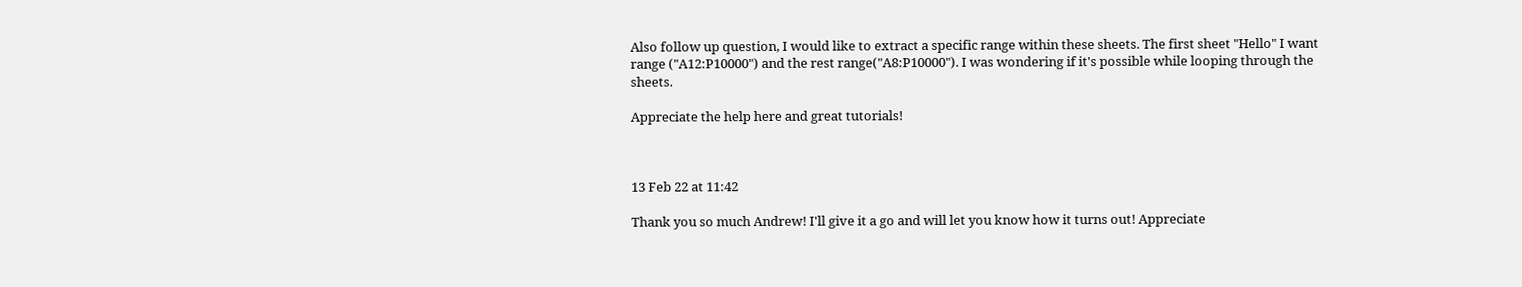Also follow up question, I would like to extract a specific range within these sheets. The first sheet "Hello" I want range ("A12:P10000") and the rest range("A8:P10000"). I was wondering if it's possible while looping through the sheets.

Appreciate the help here and great tutorials!



13 Feb 22 at 11:42

Thank you so much Andrew! I'll give it a go and will let you know how it turns out! Appreciate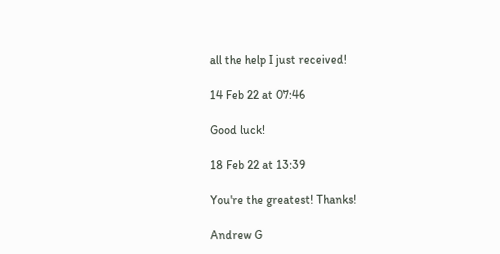all the help I just received!

14 Feb 22 at 07:46

Good luck!

18 Feb 22 at 13:39

You're the greatest! Thanks!

Andrew G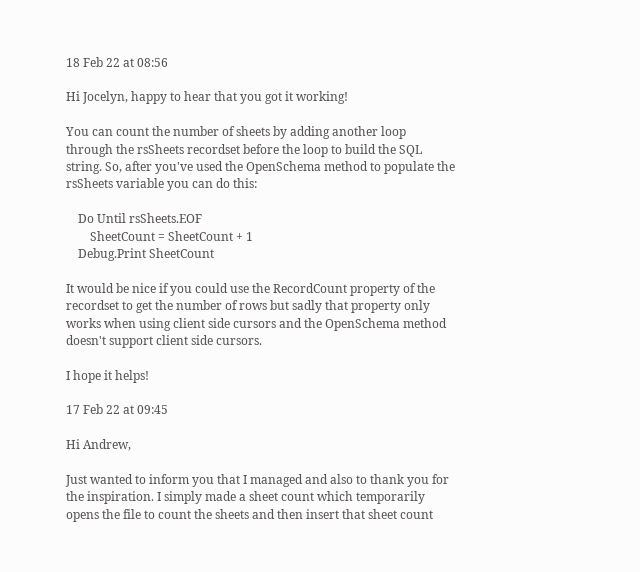18 Feb 22 at 08:56

Hi Jocelyn, happy to hear that you got it working!

You can count the number of sheets by adding another loop through the rsSheets recordset before the loop to build the SQL string. So, after you've used the OpenSchema method to populate the rsSheets variable you can do this:

    Do Until rsSheets.EOF
        SheetCount = SheetCount + 1
    Debug.Print SheetCount

It would be nice if you could use the RecordCount property of the recordset to get the number of rows but sadly that property only works when using client side cursors and the OpenSchema method doesn't support client side cursors.

I hope it helps!

17 Feb 22 at 09:45

Hi Andrew,

Just wanted to inform you that I managed and also to thank you for the inspiration. I simply made a sheet count which temporarily opens the file to count the sheets and then insert that sheet count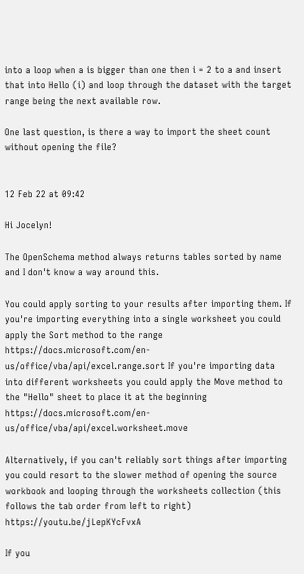into a loop when a is bigger than one then i = 2 to a and insert that into Hello (i) and loop through the dataset with the target range being the next available row.

One last question, is there a way to import the sheet count without opening the file?


12 Feb 22 at 09:42

Hi Jocelyn!

The OpenSchema method always returns tables sorted by name and I don't know a way around this.

You could apply sorting to your results after importing them. If you're importing everything into a single worksheet you could apply the Sort method to the range https://docs.microsoft.com/en-us/office/vba/api/excel.range.sort If you're importing data into different worksheets you could apply the Move method to the "Hello" sheet to place it at the beginning https://docs.microsoft.com/en-us/office/vba/api/excel.worksheet.move

Alternatively, if you can't reliably sort things after importing you could resort to the slower method of opening the source workbook and looping through the worksheets collection (this follows the tab order from left to right) https://youtu.be/jLepKYcFvxA

If you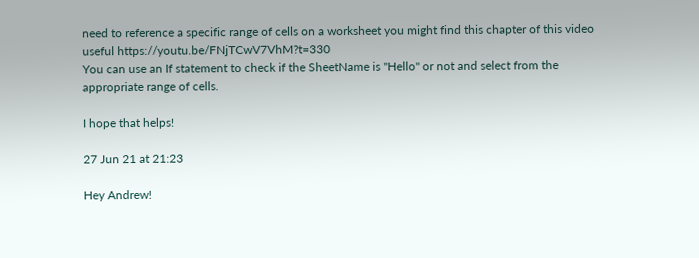need to reference a specific range of cells on a worksheet you might find this chapter of this video useful https://youtu.be/FNjTCwV7VhM?t=330
You can use an If statement to check if the SheetName is "Hello" or not and select from the appropriate range of cells.

I hope that helps!

27 Jun 21 at 21:23

Hey Andrew!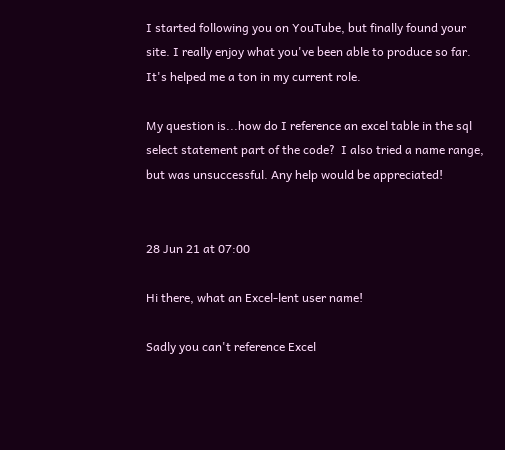I started following you on YouTube, but finally found your site. I really enjoy what you've been able to produce so far. It's helped me a ton in my current role.

My question is...how do I reference an excel table in the sql select statement part of the code?  I also tried a name range, but was unsuccessful. Any help would be appreciated!


28 Jun 21 at 07:00

Hi there, what an Excel-lent user name!

Sadly you can't reference Excel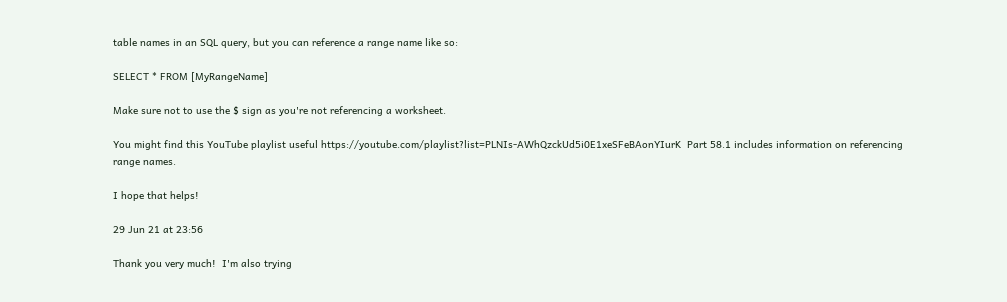table names in an SQL query, but you can reference a range name like so:

SELECT * FROM [MyRangeName]

Make sure not to use the $ sign as you're not referencing a worksheet.

You might find this YouTube playlist useful https://youtube.com/playlist?list=PLNIs-AWhQzckUd5i0E1xeSFeBAonYIurK  Part 58.1 includes information on referencing range names.

I hope that helps!

29 Jun 21 at 23:56

Thank you very much!  I'm also trying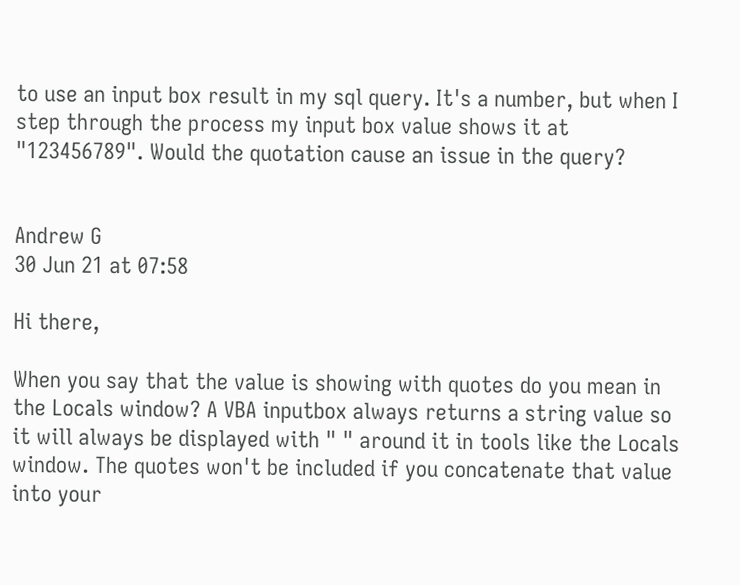to use an input box result in my sql query. It's a number, but when I step through the process my input box value shows it at "123456789". Would the quotation cause an issue in the query?


Andrew G
30 Jun 21 at 07:58

Hi there,

When you say that the value is showing with quotes do you mean in the Locals window? A VBA inputbox always returns a string value so it will always be displayed with " " around it in tools like the Locals window. The quotes won't be included if you concatenate that value into your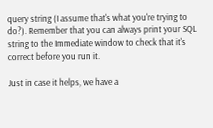query string (I assume that's what you're trying to do?). Remember that you can always print your SQL string to the Immediate window to check that it's correct before you run it.

Just in case it helps, we have a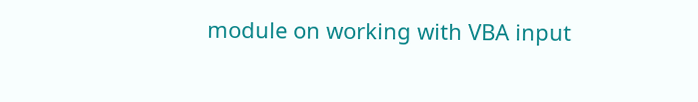module on working with VBA input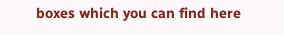boxes which you can find here